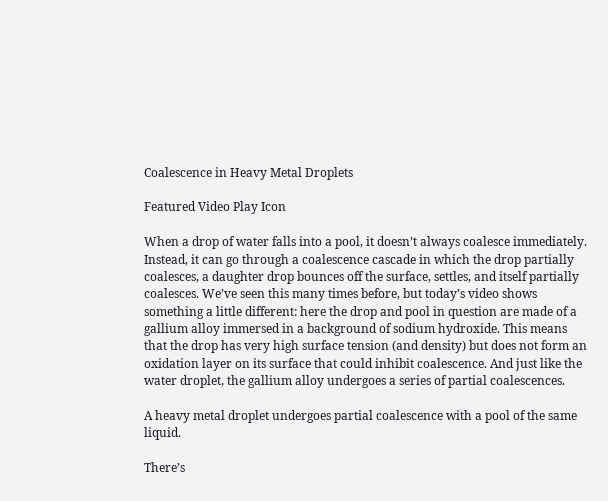Coalescence in Heavy Metal Droplets

Featured Video Play Icon

When a drop of water falls into a pool, it doesn’t always coalesce immediately. Instead, it can go through a coalescence cascade in which the drop partially coalesces, a daughter drop bounces off the surface, settles, and itself partially coalesces. We’ve seen this many times before, but today’s video shows something a little different: here the drop and pool in question are made of a gallium alloy immersed in a background of sodium hydroxide. This means that the drop has very high surface tension (and density) but does not form an oxidation layer on its surface that could inhibit coalescence. And just like the water droplet, the gallium alloy undergoes a series of partial coalescences.

A heavy metal droplet undergoes partial coalescence with a pool of the same liquid.

There’s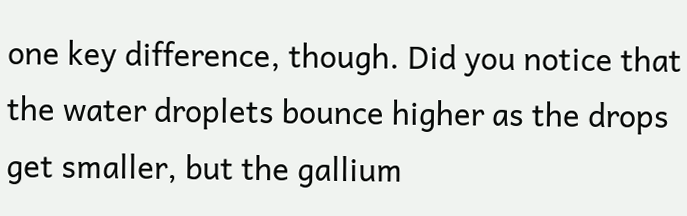one key difference, though. Did you notice that the water droplets bounce higher as the drops get smaller, but the gallium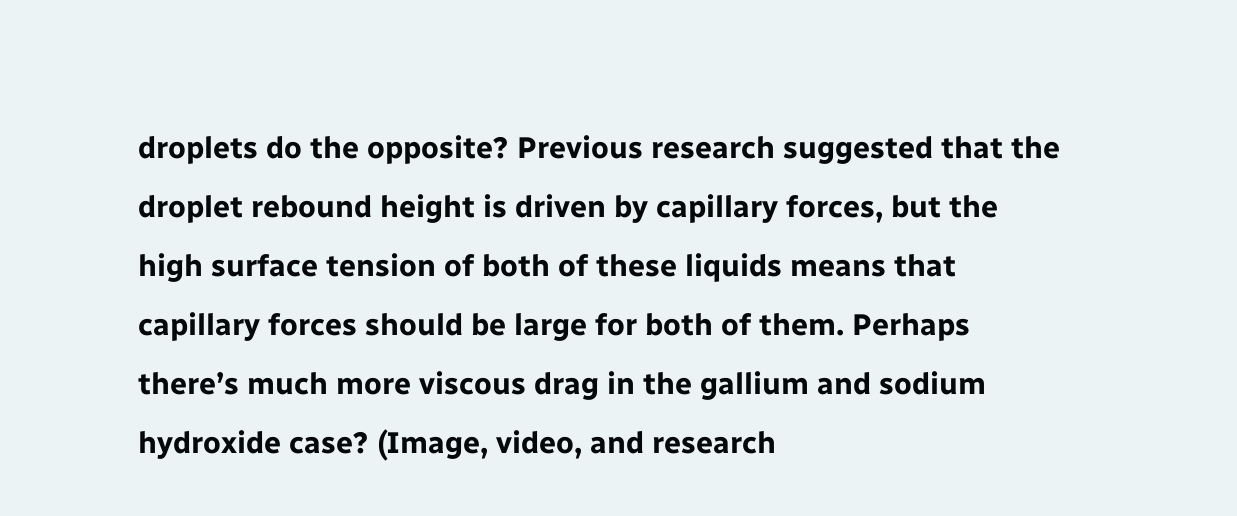droplets do the opposite? Previous research suggested that the droplet rebound height is driven by capillary forces, but the high surface tension of both of these liquids means that capillary forces should be large for both of them. Perhaps there’s much more viscous drag in the gallium and sodium hydroxide case? (Image, video, and research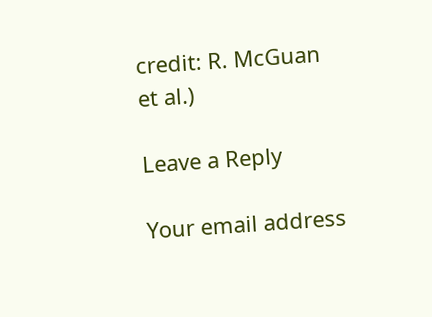credit: R. McGuan et al.)

Leave a Reply

Your email address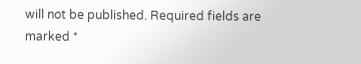will not be published. Required fields are marked *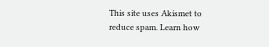This site uses Akismet to reduce spam. Learn how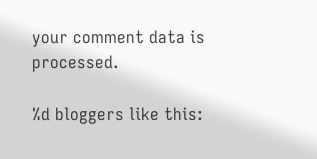your comment data is processed.

%d bloggers like this: